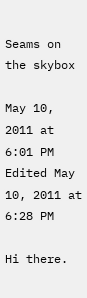Seams on the skybox

May 10, 2011 at 6:01 PM
Edited May 10, 2011 at 6:28 PM

Hi there.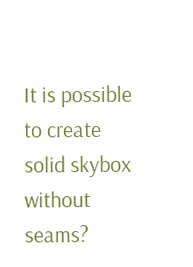It is possible to create solid skybox without seams?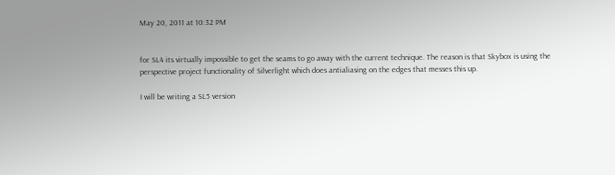May 20, 2011 at 10:32 PM


for SL4 its virtually impossible to get the seams to go away with the current technique. The reason is that Skybox is using the perspective project functionality of Silverlight which does antialiasing on the edges that messes this up.

I will be writing a SL5 version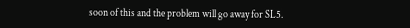soon of this and the problem will go away for SL5.